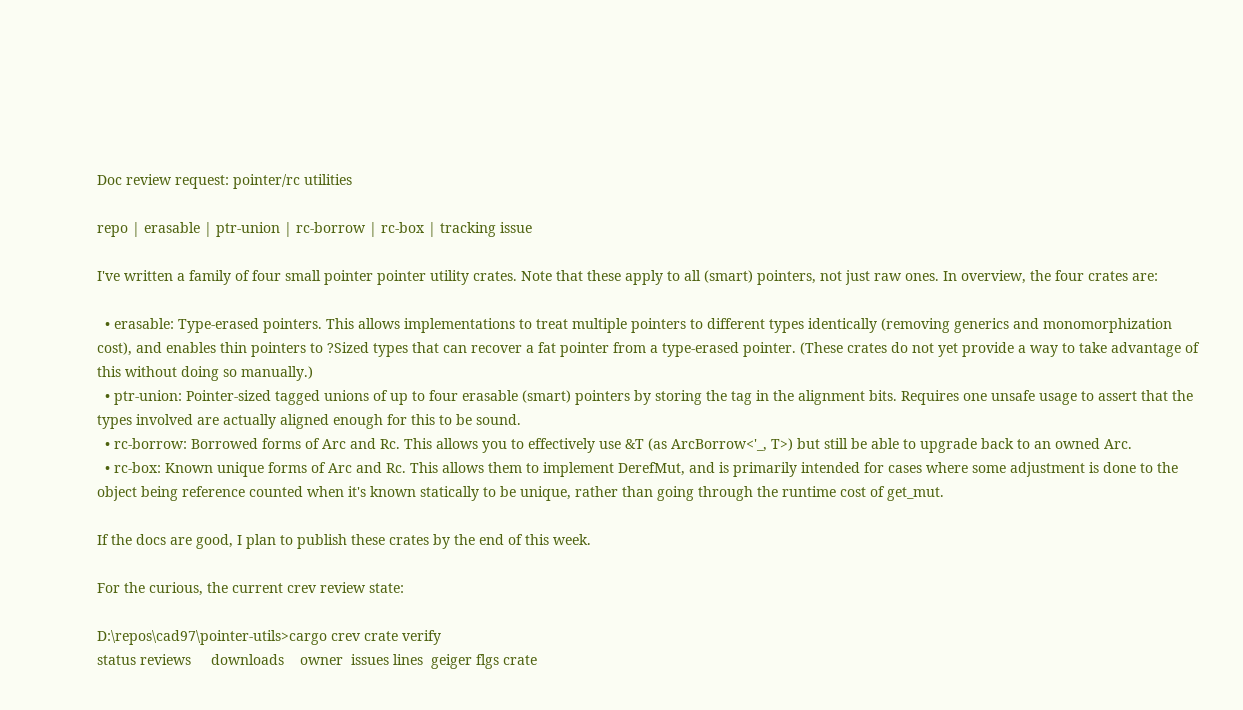Doc review request: pointer/rc utilities

repo | erasable | ptr-union | rc-borrow | rc-box | tracking issue

I've written a family of four small pointer pointer utility crates. Note that these apply to all (smart) pointers, not just raw ones. In overview, the four crates are:

  • erasable: Type-erased pointers. This allows implementations to treat multiple pointers to different types identically (removing generics and monomorphization cost), and enables thin pointers to ?Sized types that can recover a fat pointer from a type-erased pointer. (These crates do not yet provide a way to take advantage of this without doing so manually.)
  • ptr-union: Pointer-sized tagged unions of up to four erasable (smart) pointers by storing the tag in the alignment bits. Requires one unsafe usage to assert that the types involved are actually aligned enough for this to be sound.
  • rc-borrow: Borrowed forms of Arc and Rc. This allows you to effectively use &T (as ArcBorrow<'_, T>) but still be able to upgrade back to an owned Arc.
  • rc-box: Known unique forms of Arc and Rc. This allows them to implement DerefMut, and is primarily intended for cases where some adjustment is done to the object being reference counted when it's known statically to be unique, rather than going through the runtime cost of get_mut.

If the docs are good, I plan to publish these crates by the end of this week.

For the curious, the current crev review state:

D:\repos\cad97\pointer-utils>cargo crev crate verify
status reviews     downloads    owner  issues lines  geiger flgs crate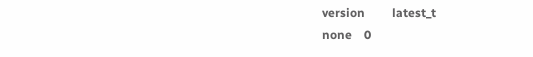version         latest_t
none    0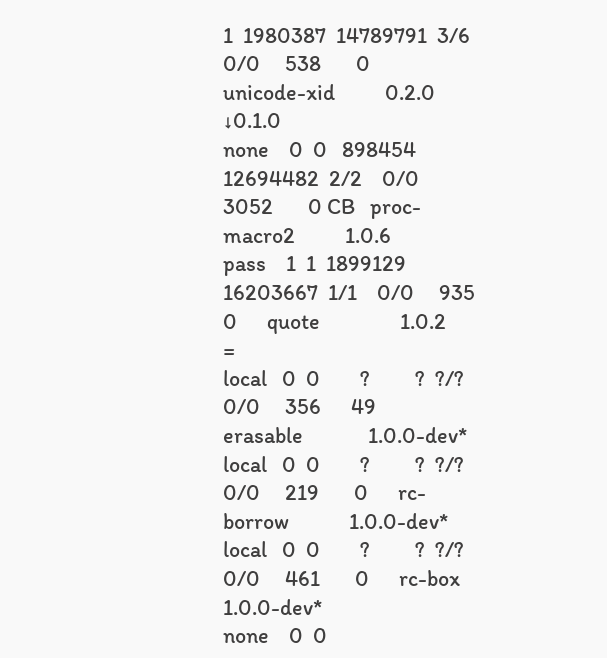1  1980387  14789791  3/6    0/0     538       0      unicode-xid          0.2.0           ↓0.1.0
none    0  0   898454  12694482  2/2    0/0    3052       0 CB   proc-macro2          1.0.6
pass    1  1  1899129  16203667  1/1    0/0     935       0      quote                1.0.2           =
local   0  0        ?         ?  ?/?    0/0     356      49      erasable             1.0.0-dev*
local   0  0        ?         ?  ?/?    0/0     219       0      rc-borrow            1.0.0-dev*
local   0  0        ?         ?  ?/?    0/0     461       0      rc-box               1.0.0-dev*
none    0  0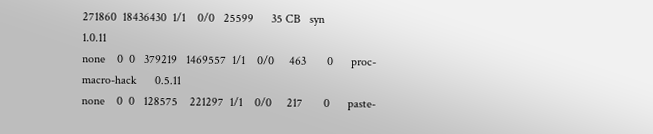271860  18436430  1/1    0/0   25599      35 CB   syn                  1.0.11
none    0  0   379219   1469557  1/1    0/0     463       0      proc-macro-hack      0.5.11
none    0  0   128575    221297  1/1    0/0     217       0      paste-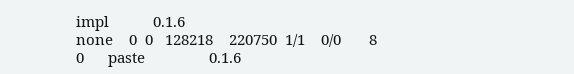impl           0.1.6
none    0  0   128218    220750  1/1    0/0       8       0      paste                0.1.6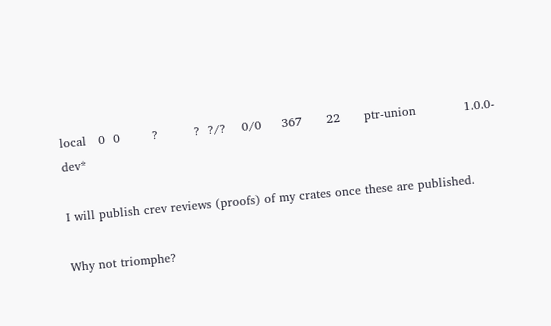local   0  0        ?         ?  ?/?    0/0     367      22      ptr-union            1.0.0-dev*

I will publish crev reviews (proofs) of my crates once these are published.

Why not triomphe?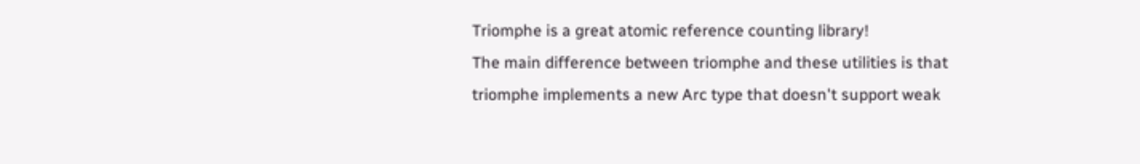Triomphe is a great atomic reference counting library!
The main difference between triomphe and these utilities is that
triomphe implements a new Arc type that doesn't support weak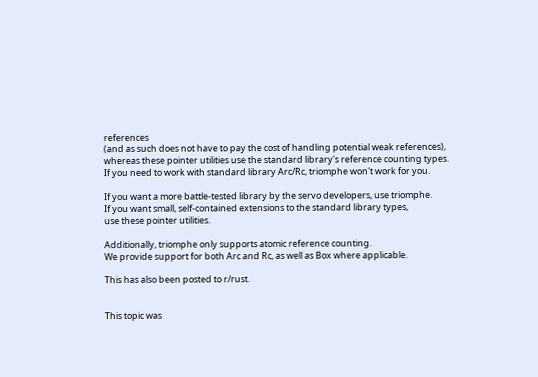references
(and as such does not have to pay the cost of handling potential weak references),
whereas these pointer utilities use the standard library's reference counting types.
If you need to work with standard library Arc/Rc, triomphe won't work for you.

If you want a more battle-tested library by the servo developers, use triomphe.
If you want small, self-contained extensions to the standard library types,
use these pointer utilities.

Additionally, triomphe only supports atomic reference counting.
We provide support for both Arc and Rc, as well as Box where applicable.

This has also been posted to r/rust.


This topic was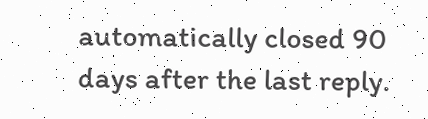automatically closed 90 days after the last reply.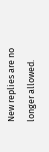New replies are no longer allowed.